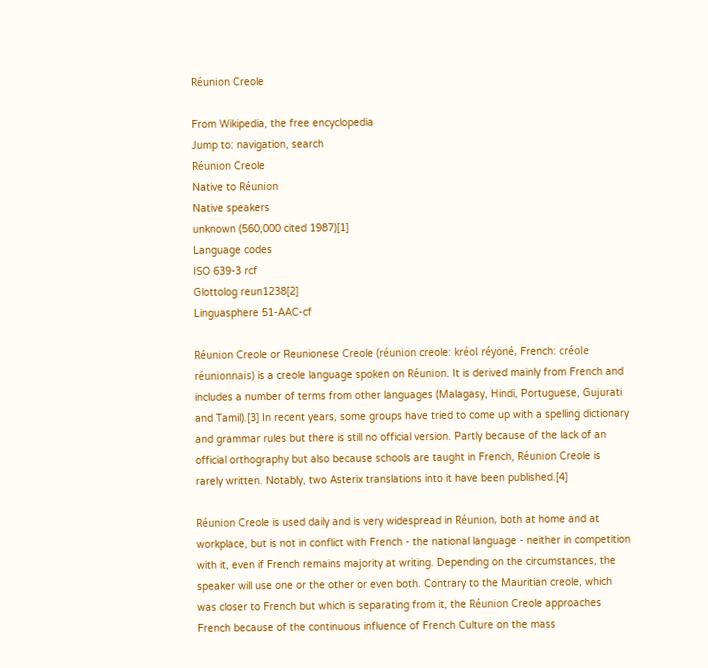Réunion Creole

From Wikipedia, the free encyclopedia
Jump to: navigation, search
Réunion Creole
Native to Réunion
Native speakers
unknown (560,000 cited 1987)[1]
Language codes
ISO 639-3 rcf
Glottolog reun1238[2]
Linguasphere 51-AAC-cf

Réunion Creole or Reunionese Creole (réunion creole: kréol réyoné, French: créole réunionnais) is a creole language spoken on Réunion. It is derived mainly from French and includes a number of terms from other languages (Malagasy, Hindi, Portuguese, Gujurati and Tamil).[3] In recent years, some groups have tried to come up with a spelling dictionary and grammar rules but there is still no official version. Partly because of the lack of an official orthography but also because schools are taught in French, Réunion Creole is rarely written. Notably, two Asterix translations into it have been published.[4]

Réunion Creole is used daily and is very widespread in Réunion, both at home and at workplace, but is not in conflict with French - the national language - neither in competition with it, even if French remains majority at writing. Depending on the circumstances, the speaker will use one or the other or even both. Contrary to the Mauritian creole, which was closer to French but which is separating from it, the Réunion Creole approaches French because of the continuous influence of French Culture on the mass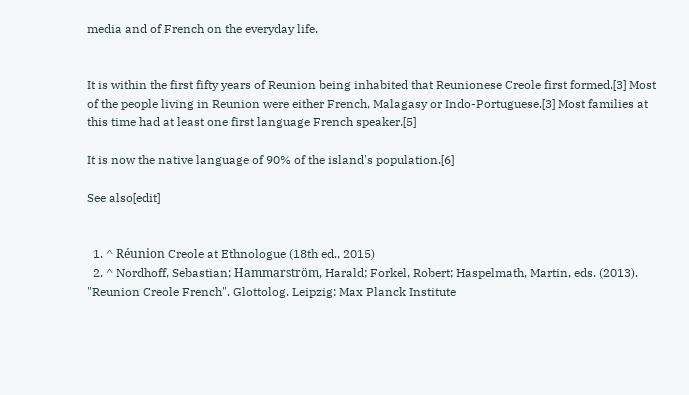media and of French on the everyday life.


It is within the first fifty years of Reunion being inhabited that Reunionese Creole first formed.[3] Most of the people living in Reunion were either French, Malagasy or Indo-Portuguese.[3] Most families at this time had at least one first language French speaker.[5]

It is now the native language of 90% of the island's population.[6]

See also[edit]


  1. ^ Réunion Creole at Ethnologue (18th ed., 2015)
  2. ^ Nordhoff, Sebastian; Hammarström, Harald; Forkel, Robert; Haspelmath, Martin, eds. (2013). "Reunion Creole French". Glottolog. Leipzig: Max Planck Institute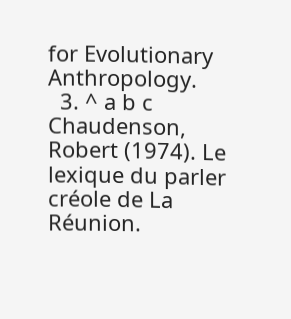for Evolutionary Anthropology.
  3. ^ a b c Chaudenson, Robert (1974). Le lexique du parler créole de La Réunion.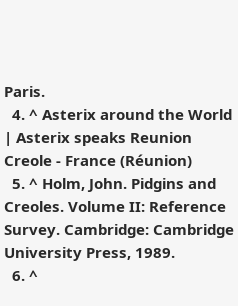Paris.
  4. ^ Asterix around the World | Asterix speaks Reunion Creole - France (Réunion)
  5. ^ Holm, John. Pidgins and Creoles. Volume II: Reference Survey. Cambridge: Cambridge University Press, 1989.
  6. ^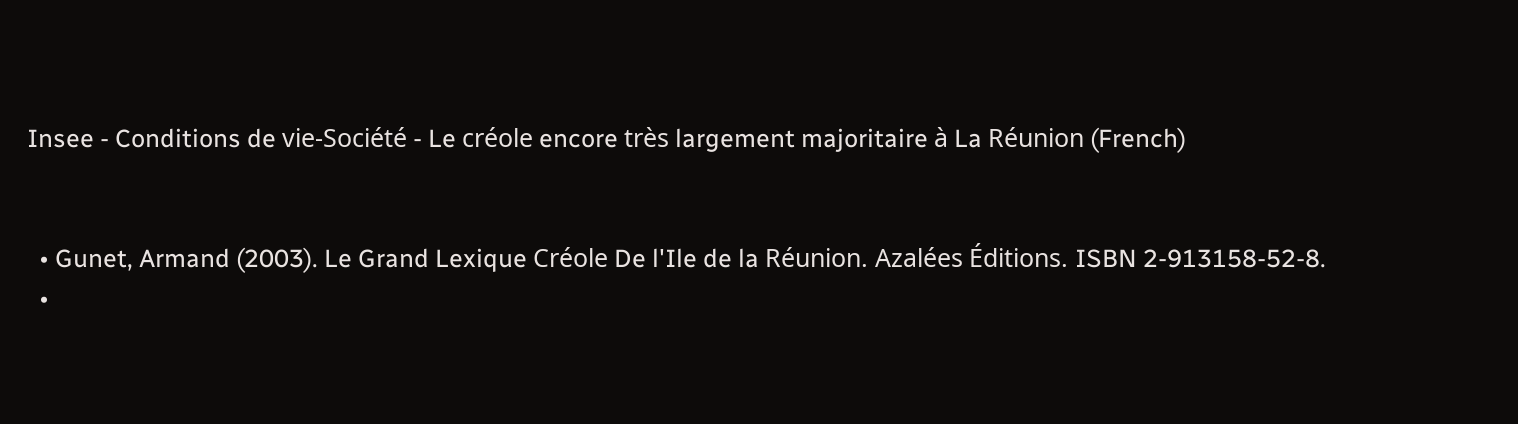Insee - Conditions de vie-Société - Le créole encore très largement majoritaire à La Réunion (French)


  • Gunet, Armand (2003). Le Grand Lexique Créole De l'Ile de la Réunion. Azalées Éditions. ISBN 2-913158-52-8.
  •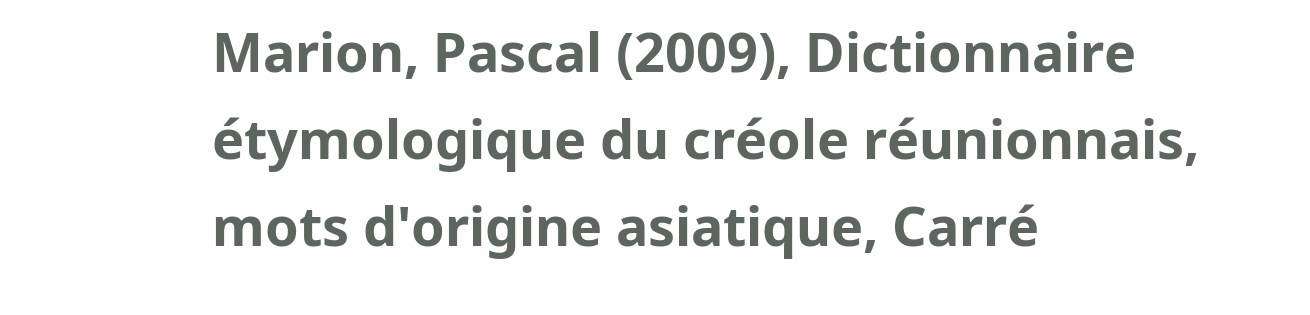Marion, Pascal (2009), Dictionnaire étymologique du créole réunionnais, mots d'origine asiatique, Carré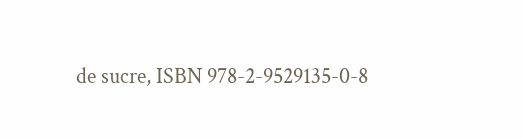de sucre, ISBN 978-2-9529135-0-8